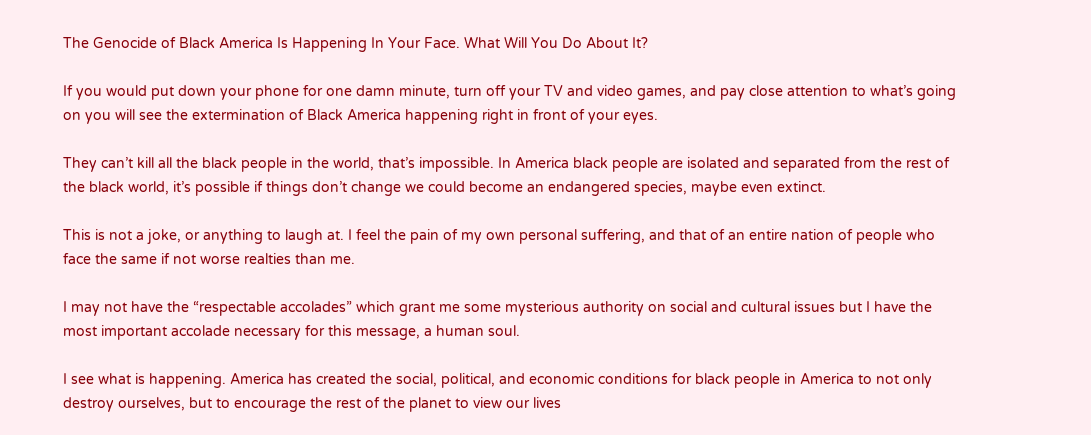The Genocide of Black America Is Happening In Your Face. What Will You Do About It?

If you would put down your phone for one damn minute, turn off your TV and video games, and pay close attention to what’s going on you will see the extermination of Black America happening right in front of your eyes.

They can’t kill all the black people in the world, that’s impossible. In America black people are isolated and separated from the rest of the black world, it’s possible if things don’t change we could become an endangered species, maybe even extinct.

This is not a joke, or anything to laugh at. I feel the pain of my own personal suffering, and that of an entire nation of people who face the same if not worse realties than me.

I may not have the “respectable accolades” which grant me some mysterious authority on social and cultural issues but I have the most important accolade necessary for this message, a human soul.

I see what is happening. America has created the social, political, and economic conditions for black people in America to not only destroy ourselves, but to encourage the rest of the planet to view our lives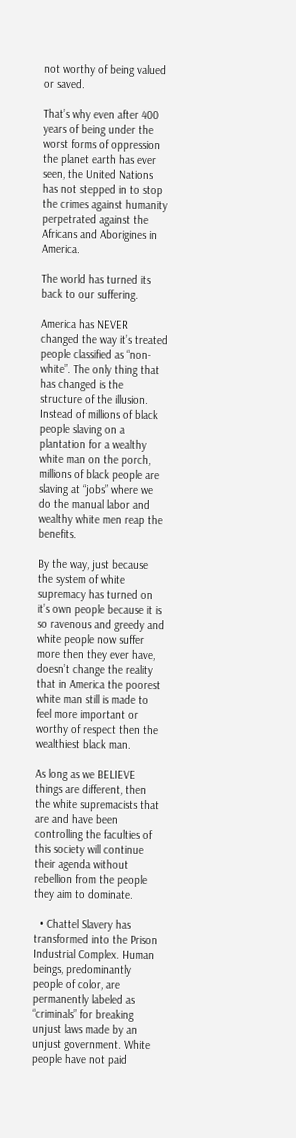not worthy of being valued or saved.

That’s why even after 400 years of being under the worst forms of oppression the planet earth has ever seen, the United Nations has not stepped in to stop the crimes against humanity perpetrated against the Africans and Aborigines in America.

The world has turned its back to our suffering.

America has NEVER changed the way it’s treated people classified as “non-white”. The only thing that has changed is the structure of the illusion. Instead of millions of black people slaving on a plantation for a wealthy white man on the porch, millions of black people are slaving at “jobs” where we do the manual labor and wealthy white men reap the benefits.

By the way, just because the system of white supremacy has turned on it’s own people because it is so ravenous and greedy and white people now suffer more then they ever have, doesn’t change the reality that in America the poorest white man still is made to feel more important or worthy of respect then the wealthiest black man.

As long as we BELIEVE things are different, then the white supremacists that are and have been controlling the faculties of this society will continue their agenda without rebellion from the people they aim to dominate.

  • Chattel Slavery has transformed into the Prison Industrial Complex. Human beings, predominantly people of color, are permanently labeled as “criminals” for breaking unjust laws made by an unjust government. White people have not paid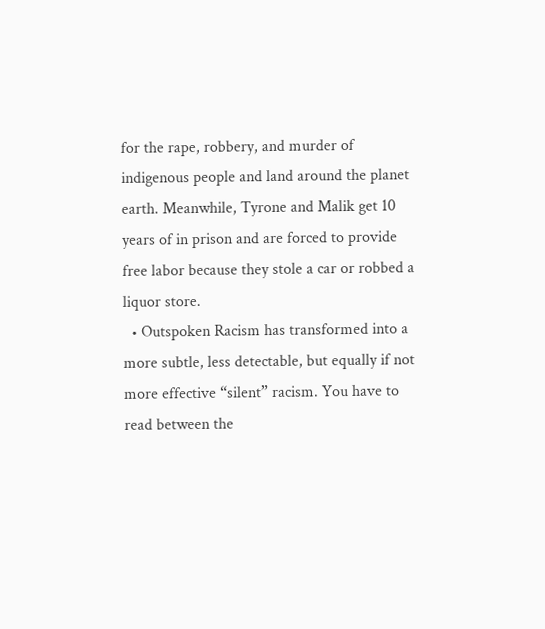for the rape, robbery, and murder of indigenous people and land around the planet earth. Meanwhile, Tyrone and Malik get 10 years of in prison and are forced to provide free labor because they stole a car or robbed a liquor store.
  • Outspoken Racism has transformed into a more subtle, less detectable, but equally if not more effective “silent” racism. You have to read between the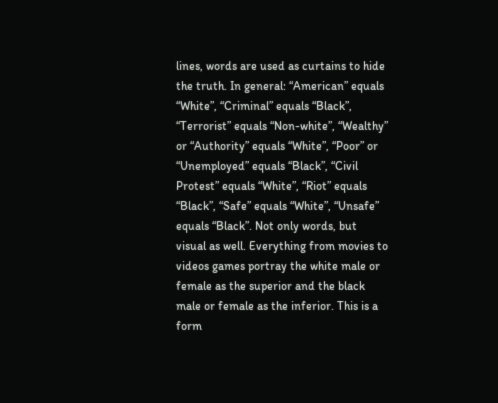lines, words are used as curtains to hide the truth. In general: “American” equals “White”, “Criminal” equals “Black”, “Terrorist” equals “Non-white”, “Wealthy” or “Authority” equals “White”, “Poor” or “Unemployed” equals “Black”, “Civil Protest” equals “White”, “Riot” equals “Black”, “Safe” equals “White”, “Unsafe” equals “Black”. Not only words, but visual as well. Everything from movies to videos games portray the white male or female as the superior and the black male or female as the inferior. This is a form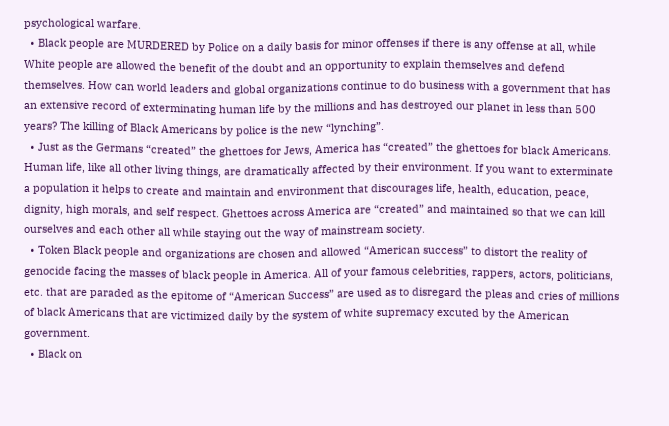psychological warfare.
  • Black people are MURDERED by Police on a daily basis for minor offenses if there is any offense at all, while White people are allowed the benefit of the doubt and an opportunity to explain themselves and defend themselves. How can world leaders and global organizations continue to do business with a government that has an extensive record of exterminating human life by the millions and has destroyed our planet in less than 500 years? The killing of Black Americans by police is the new “lynching”.
  • Just as the Germans “created” the ghettoes for Jews, America has “created” the ghettoes for black Americans. Human life, like all other living things, are dramatically affected by their environment. If you want to exterminate a population it helps to create and maintain and environment that discourages life, health, education, peace, dignity, high morals, and self respect. Ghettoes across America are “created” and maintained so that we can kill ourselves and each other all while staying out the way of mainstream society.
  • Token Black people and organizations are chosen and allowed “American success” to distort the reality of genocide facing the masses of black people in America. All of your famous celebrities, rappers, actors, politicians, etc. that are paraded as the epitome of “American Success” are used as to disregard the pleas and cries of millions of black Americans that are victimized daily by the system of white supremacy excuted by the American government.
  • Black on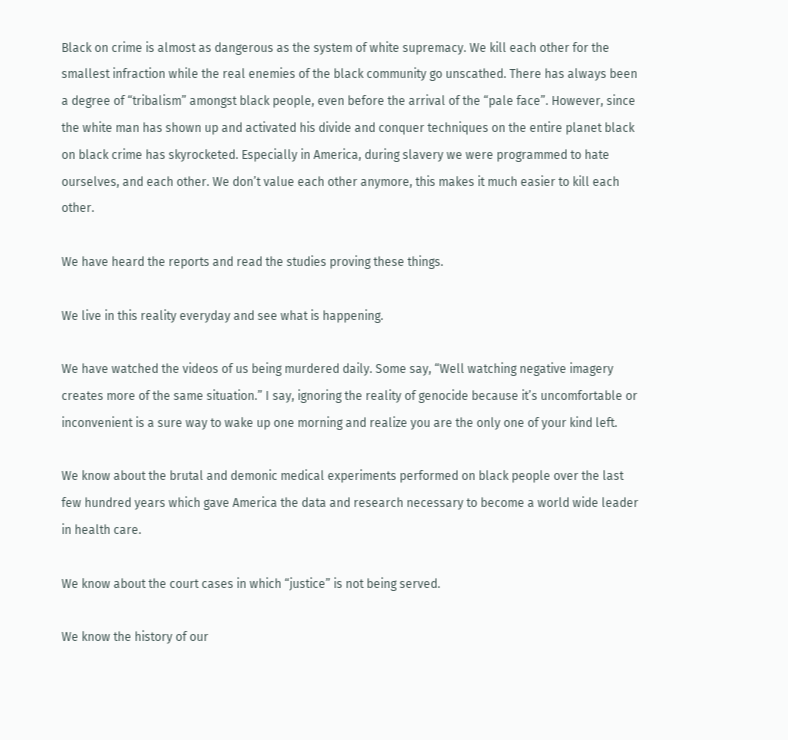Black on crime is almost as dangerous as the system of white supremacy. We kill each other for the smallest infraction while the real enemies of the black community go unscathed. There has always been a degree of “tribalism” amongst black people, even before the arrival of the “pale face”. However, since the white man has shown up and activated his divide and conquer techniques on the entire planet black on black crime has skyrocketed. Especially in America, during slavery we were programmed to hate ourselves, and each other. We don’t value each other anymore, this makes it much easier to kill each other.

We have heard the reports and read the studies proving these things.

We live in this reality everyday and see what is happening.

We have watched the videos of us being murdered daily. Some say, “Well watching negative imagery creates more of the same situation.” I say, ignoring the reality of genocide because it’s uncomfortable or inconvenient is a sure way to wake up one morning and realize you are the only one of your kind left.

We know about the brutal and demonic medical experiments performed on black people over the last few hundred years which gave America the data and research necessary to become a world wide leader in health care.

We know about the court cases in which “justice” is not being served.

We know the history of our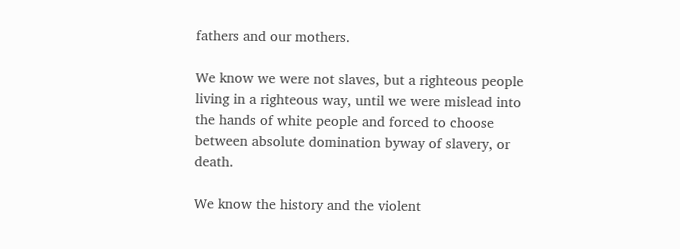fathers and our mothers.

We know we were not slaves, but a righteous people living in a righteous way, until we were mislead into the hands of white people and forced to choose between absolute domination byway of slavery, or death.

We know the history and the violent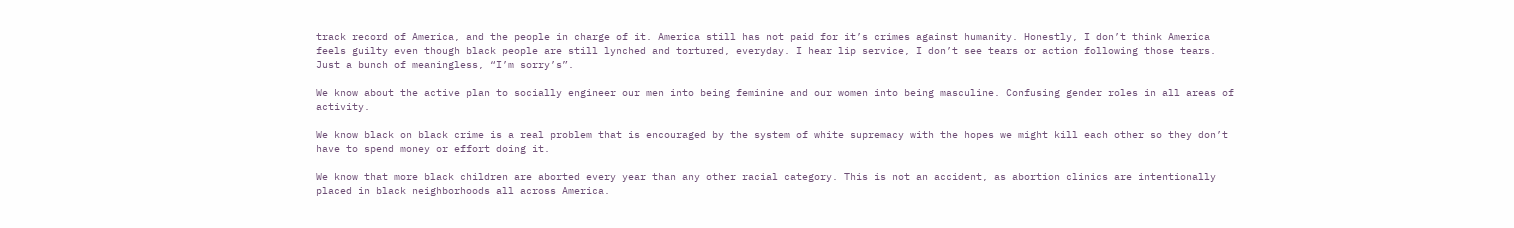track record of America, and the people in charge of it. America still has not paid for it’s crimes against humanity. Honestly, I don’t think America feels guilty even though black people are still lynched and tortured, everyday. I hear lip service, I don’t see tears or action following those tears. Just a bunch of meaningless, “I’m sorry’s”.

We know about the active plan to socially engineer our men into being feminine and our women into being masculine. Confusing gender roles in all areas of activity.

We know black on black crime is a real problem that is encouraged by the system of white supremacy with the hopes we might kill each other so they don’t have to spend money or effort doing it.

We know that more black children are aborted every year than any other racial category. This is not an accident, as abortion clinics are intentionally placed in black neighborhoods all across America.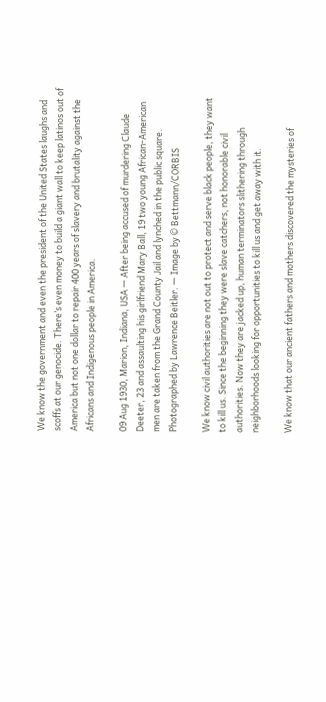We know the government and even the president of the United States laughs and scoffs at our genocide. There’s even money to build a giant wall to keep latinos out of America but not one dollar to repair 400 years of slavery and brutality against the Africans and Indigenous people in America.

09 Aug 1930, Marion, Indiana, USA — After being accused of murdering Claude Deeter, 23 and assaulting his girlfriend Mary Ball, 19 two young African-American men are taken from the Grand County Jail and lynched in the public square. Photographed by Lawrence Beitler. — Image by © Bettmann/CORBIS

We know civil authorities are not out to protect and serve black people, they want to kill us. Since the beginning they were slave catchers, not honorable civil authorities. Now they are jacked up, human terminators slithering through neighborhoods looking for opportunities to kill us and get away with it.

We know that our ancient fathers and mothers discovered the mysteries of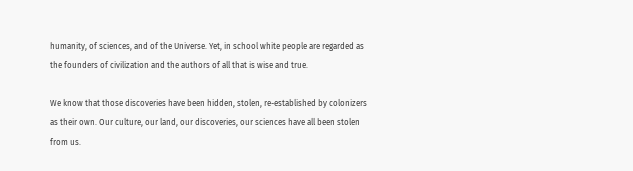humanity, of sciences, and of the Universe. Yet, in school white people are regarded as the founders of civilization and the authors of all that is wise and true.

We know that those discoveries have been hidden, stolen, re-established by colonizers as their own. Our culture, our land, our discoveries, our sciences have all been stolen from us.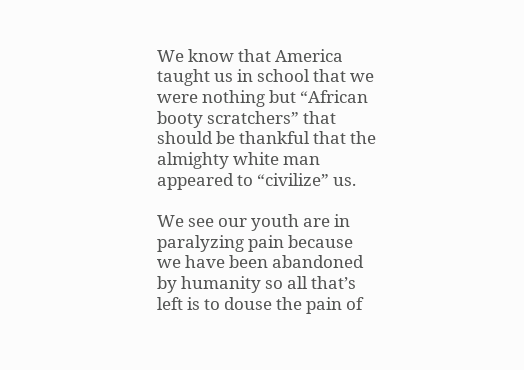We know that America taught us in school that we were nothing but “African booty scratchers” that should be thankful that the almighty white man appeared to “civilize” us.

We see our youth are in paralyzing pain because we have been abandoned by humanity so all that’s left is to douse the pain of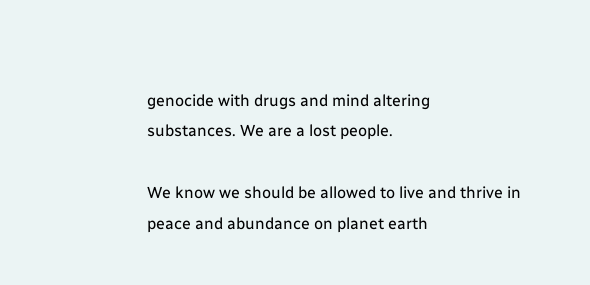genocide with drugs and mind altering substances. We are a lost people.

We know we should be allowed to live and thrive in peace and abundance on planet earth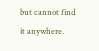but cannot find it anywhere.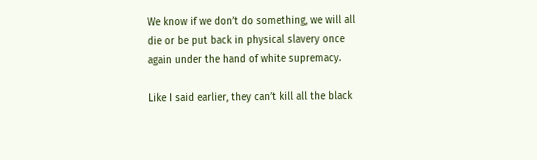We know if we don’t do something, we will all die or be put back in physical slavery once again under the hand of white supremacy.

Like I said earlier, they can’t kill all the black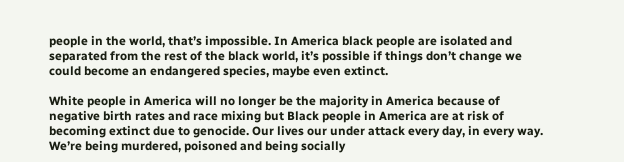people in the world, that’s impossible. In America black people are isolated and separated from the rest of the black world, it’s possible if things don’t change we could become an endangered species, maybe even extinct.

White people in America will no longer be the majority in America because of negative birth rates and race mixing but Black people in America are at risk of becoming extinct due to genocide. Our lives our under attack every day, in every way. We’re being murdered, poisoned and being socially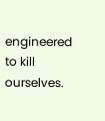engineered to kill ourselves.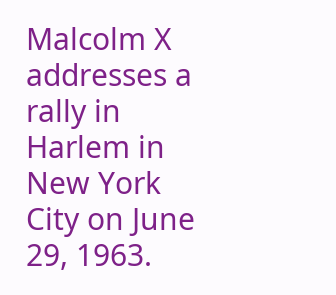Malcolm X addresses a rally in Harlem in New York City on June 29, 1963.